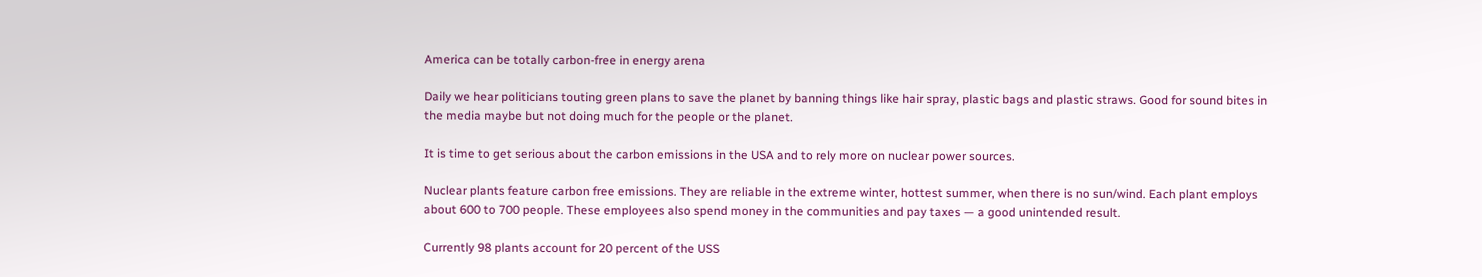America can be totally carbon-free in energy arena

Daily we hear politicians touting green plans to save the planet by banning things like hair spray, plastic bags and plastic straws. Good for sound bites in the media maybe but not doing much for the people or the planet.

It is time to get serious about the carbon emissions in the USA and to rely more on nuclear power sources.

Nuclear plants feature carbon free emissions. They are reliable in the extreme winter, hottest summer, when there is no sun/wind. Each plant employs about 600 to 700 people. These employees also spend money in the communities and pay taxes — a good unintended result.

Currently 98 plants account for 20 percent of the USS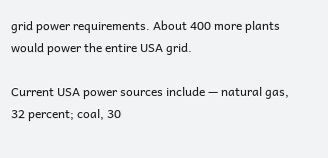grid power requirements. About 400 more plants would power the entire USA grid.

Current USA power sources include — natural gas, 32 percent; coal, 30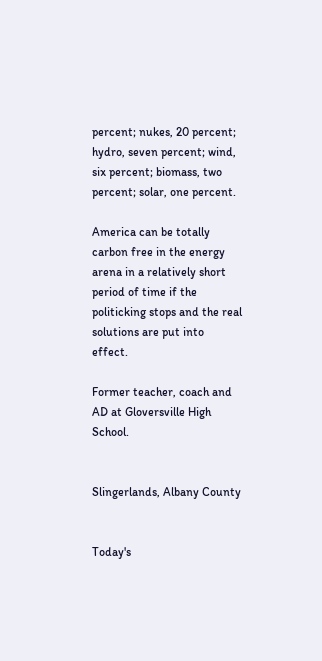percent; nukes, 20 percent; hydro, seven percent; wind, six percent; biomass, two percent; solar, one percent.

America can be totally carbon free in the energy arena in a relatively short period of time if the politicking stops and the real solutions are put into effect.

Former teacher, coach and AD at Gloversville High School.


Slingerlands, Albany County


Today's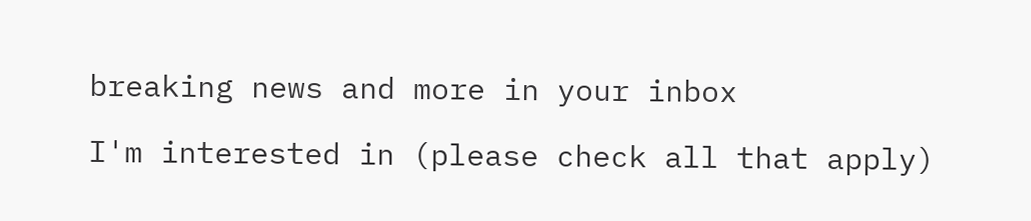breaking news and more in your inbox

I'm interested in (please check all that apply)